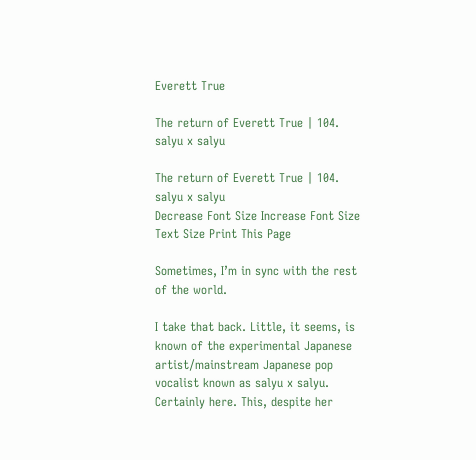Everett True

The return of Everett True | 104. salyu x salyu

The return of Everett True | 104. salyu x salyu
Decrease Font Size Increase Font Size Text Size Print This Page

Sometimes, I’m in sync with the rest of the world.

I take that back. Little, it seems, is known of the experimental Japanese artist/mainstream Japanese pop vocalist known as salyu x salyu. Certainly here. This, despite her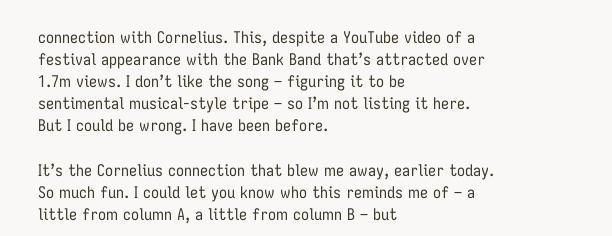connection with Cornelius. This, despite a YouTube video of a festival appearance with the Bank Band that’s attracted over 1.7m views. I don’t like the song – figuring it to be sentimental musical-style tripe – so I’m not listing it here. But I could be wrong. I have been before.

It’s the Cornelius connection that blew me away, earlier today. So much fun. I could let you know who this reminds me of – a little from column A, a little from column B – but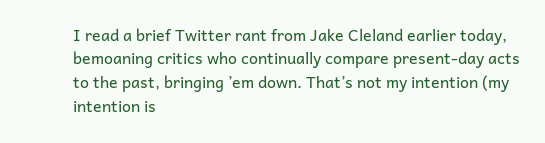I read a brief Twitter rant from Jake Cleland earlier today, bemoaning critics who continually compare present-day acts to the past, bringing ’em down. That’s not my intention (my intention is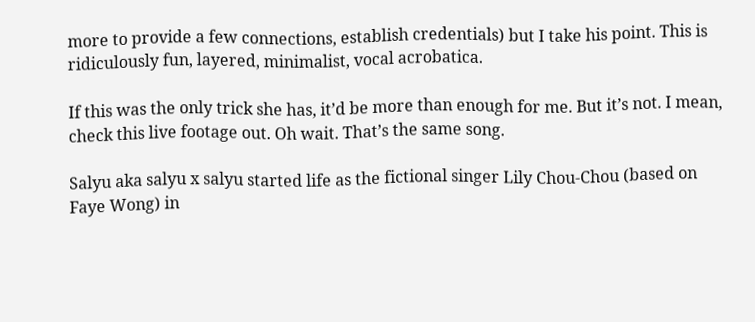more to provide a few connections, establish credentials) but I take his point. This is ridiculously fun, layered, minimalist, vocal acrobatica.

If this was the only trick she has, it’d be more than enough for me. But it’s not. I mean, check this live footage out. Oh wait. That’s the same song.

Salyu aka salyu x salyu started life as the fictional singer Lily Chou-Chou (based on Faye Wong) in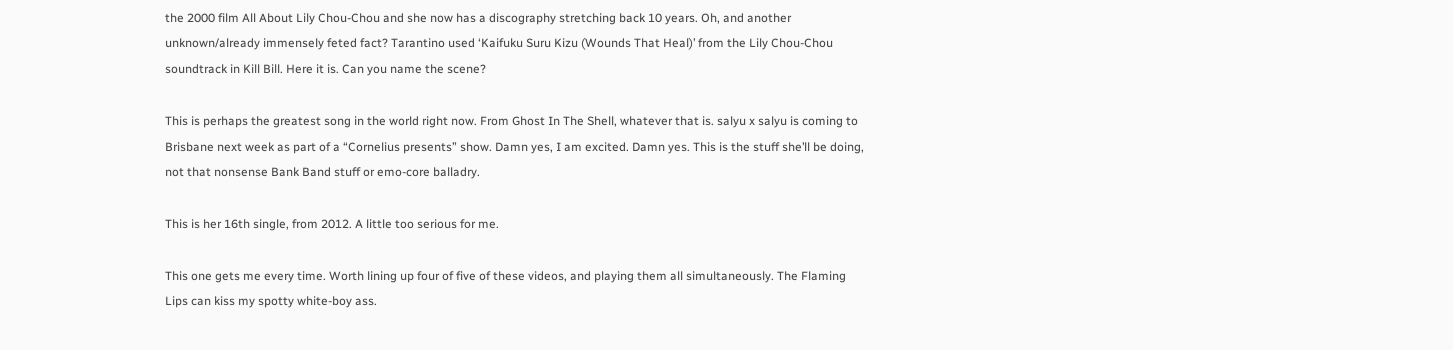the 2000 film All About Lily Chou-Chou and she now has a discography stretching back 10 years. Oh, and another unknown/already immensely feted fact? Tarantino used ‘Kaifuku Suru Kizu (Wounds That Heal)’ from the Lily Chou-Chou soundtrack in Kill Bill. Here it is. Can you name the scene?

This is perhaps the greatest song in the world right now. From Ghost In The Shell, whatever that is. salyu x salyu is coming to Brisbane next week as part of a “Cornelius presents” show. Damn yes, I am excited. Damn yes. This is the stuff she’ll be doing, not that nonsense Bank Band stuff or emo-core balladry.

This is her 16th single, from 2012. A little too serious for me.

This one gets me every time. Worth lining up four of five of these videos, and playing them all simultaneously. The Flaming Lips can kiss my spotty white-boy ass.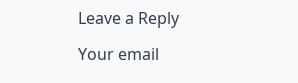Leave a Reply

Your email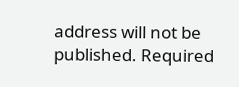address will not be published. Required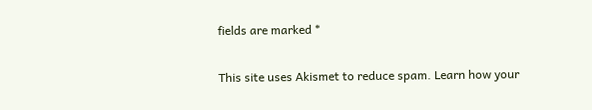fields are marked *

This site uses Akismet to reduce spam. Learn how your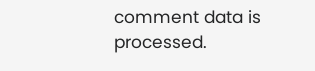comment data is processed.